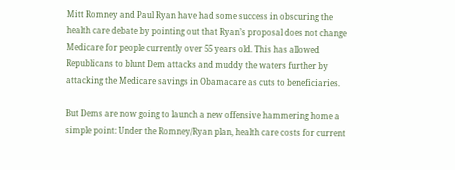Mitt Romney and Paul Ryan have had some success in obscuring the health care debate by pointing out that Ryan’s proposal does not change Medicare for people currently over 55 years old. This has allowed Republicans to blunt Dem attacks and muddy the waters further by attacking the Medicare savings in Obamacare as cuts to beneficiaries.

But Dems are now going to launch a new offensive hammering home a simple point: Under the Romney/Ryan plan, health care costs for current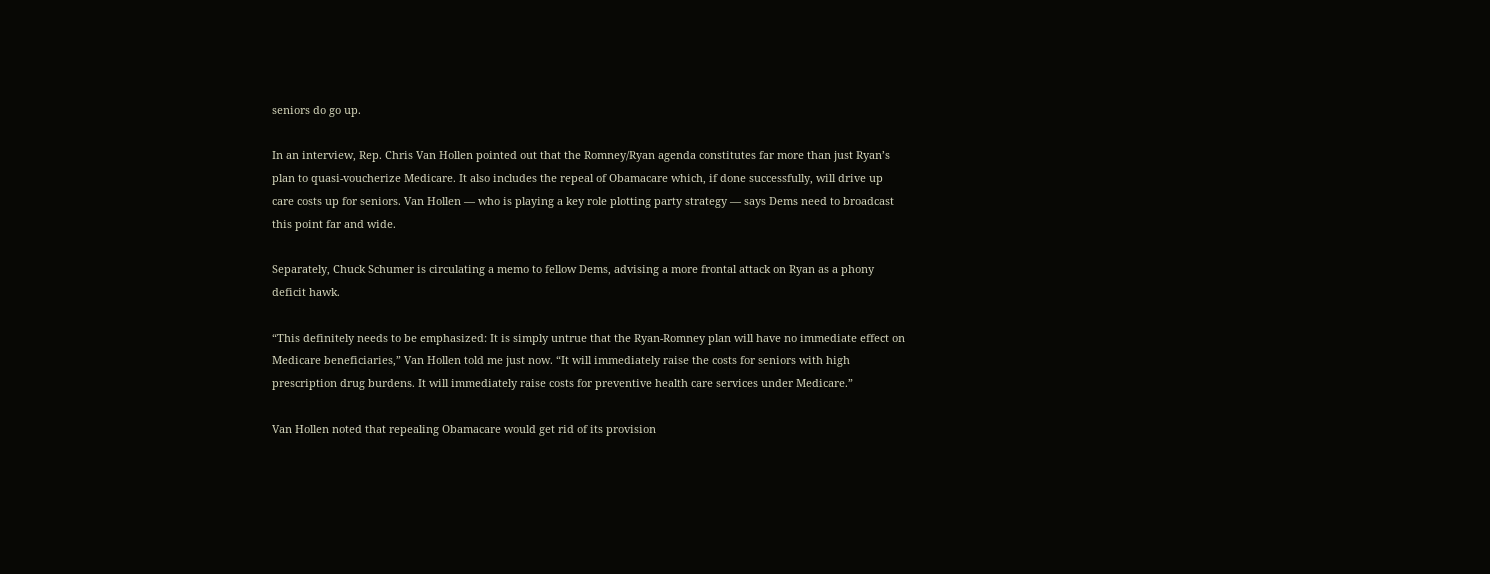seniors do go up.

In an interview, Rep. Chris Van Hollen pointed out that the Romney/Ryan agenda constitutes far more than just Ryan’s plan to quasi-voucherize Medicare. It also includes the repeal of Obamacare which, if done successfully, will drive up care costs up for seniors. Van Hollen — who is playing a key role plotting party strategy — says Dems need to broadcast this point far and wide.

Separately, Chuck Schumer is circulating a memo to fellow Dems, advising a more frontal attack on Ryan as a phony deficit hawk.

“This definitely needs to be emphasized: It is simply untrue that the Ryan-Romney plan will have no immediate effect on Medicare beneficiaries,” Van Hollen told me just now. “It will immediately raise the costs for seniors with high prescription drug burdens. It will immediately raise costs for preventive health care services under Medicare.”

Van Hollen noted that repealing Obamacare would get rid of its provision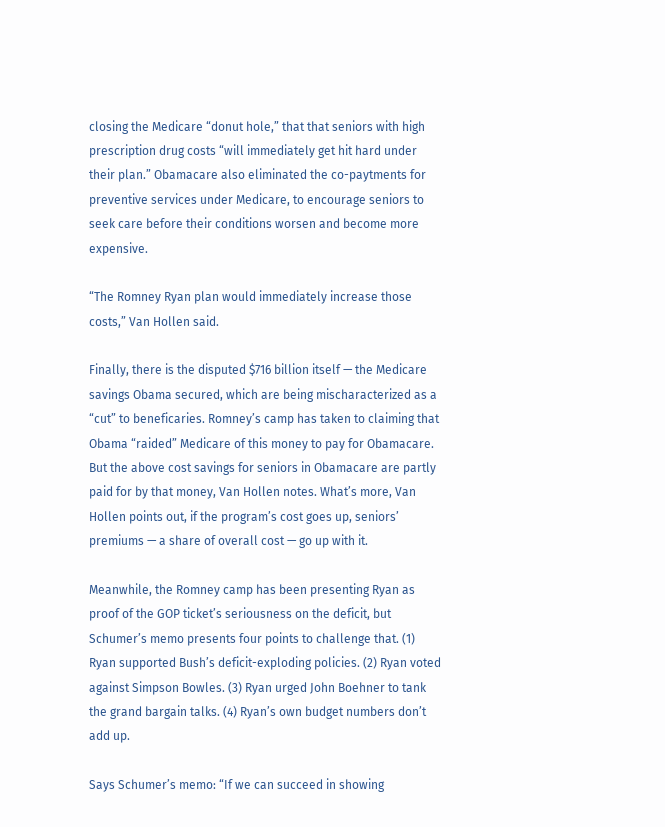closing the Medicare “donut hole,” that that seniors with high prescription drug costs “will immediately get hit hard under their plan.” Obamacare also eliminated the co-paytments for preventive services under Medicare, to encourage seniors to seek care before their conditions worsen and become more expensive.

“The Romney Ryan plan would immediately increase those costs,” Van Hollen said.

Finally, there is the disputed $716 billion itself — the Medicare savings Obama secured, which are being mischaracterized as a “cut” to beneficaries. Romney’s camp has taken to claiming that Obama “raided” Medicare of this money to pay for Obamacare. But the above cost savings for seniors in Obamacare are partly paid for by that money, Van Hollen notes. What’s more, Van Hollen points out, if the program’s cost goes up, seniors’ premiums — a share of overall cost — go up with it.

Meanwhile, the Romney camp has been presenting Ryan as proof of the GOP ticket’s seriousness on the deficit, but Schumer’s memo presents four points to challenge that. (1) Ryan supported Bush’s deficit-exploding policies. (2) Ryan voted against Simpson Bowles. (3) Ryan urged John Boehner to tank the grand bargain talks. (4) Ryan’s own budget numbers don’t add up.

Says Schumer’s memo: “If we can succeed in showing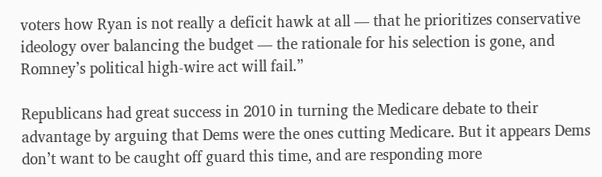voters how Ryan is not really a deficit hawk at all — that he prioritizes conservative ideology over balancing the budget — the rationale for his selection is gone, and Romney’s political high-wire act will fail.”

Republicans had great success in 2010 in turning the Medicare debate to their advantage by arguing that Dems were the ones cutting Medicare. But it appears Dems don’t want to be caught off guard this time, and are responding more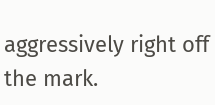aggressively right off the mark.